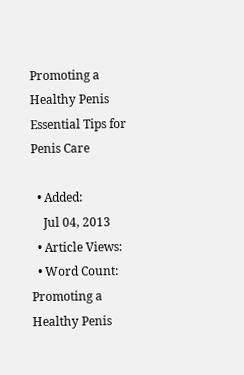Promoting a Healthy Penis Essential Tips for Penis Care

  • Added:
    Jul 04, 2013
  • Article Views:
  • Word Count:
Promoting a Healthy Penis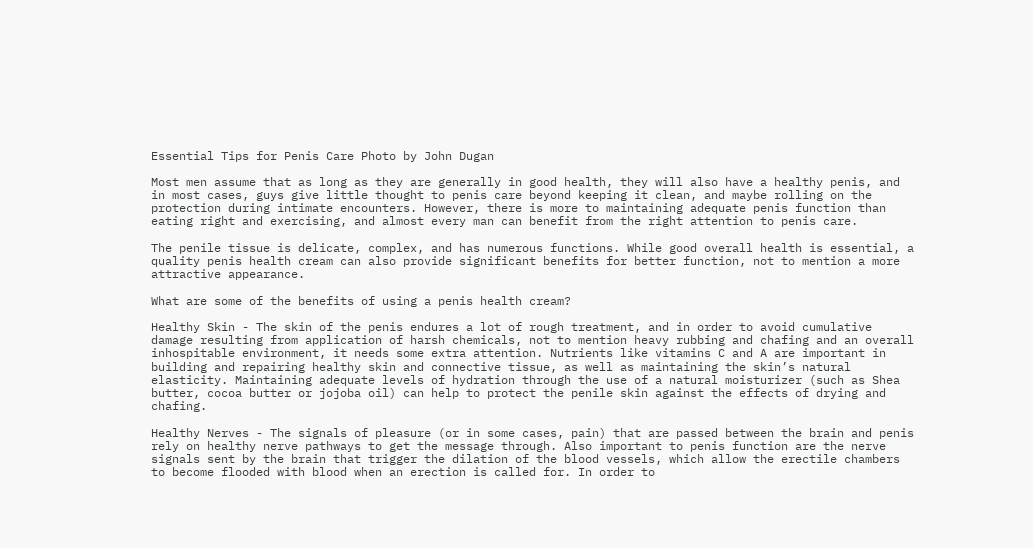Essential Tips for Penis Care Photo by John Dugan

Most men assume that as long as they are generally in good health, they will also have a healthy penis, and in most cases, guys give little thought to penis care beyond keeping it clean, and maybe rolling on the protection during intimate encounters. However, there is more to maintaining adequate penis function than eating right and exercising, and almost every man can benefit from the right attention to penis care.

The penile tissue is delicate, complex, and has numerous functions. While good overall health is essential, a quality penis health cream can also provide significant benefits for better function, not to mention a more attractive appearance.

What are some of the benefits of using a penis health cream?

Healthy Skin - The skin of the penis endures a lot of rough treatment, and in order to avoid cumulative damage resulting from application of harsh chemicals, not to mention heavy rubbing and chafing and an overall inhospitable environment, it needs some extra attention. Nutrients like vitamins C and A are important in building and repairing healthy skin and connective tissue, as well as maintaining the skin’s natural elasticity. Maintaining adequate levels of hydration through the use of a natural moisturizer (such as Shea butter, cocoa butter or jojoba oil) can help to protect the penile skin against the effects of drying and chafing.

Healthy Nerves - The signals of pleasure (or in some cases, pain) that are passed between the brain and penis rely on healthy nerve pathways to get the message through. Also important to penis function are the nerve signals sent by the brain that trigger the dilation of the blood vessels, which allow the erectile chambers to become flooded with blood when an erection is called for. In order to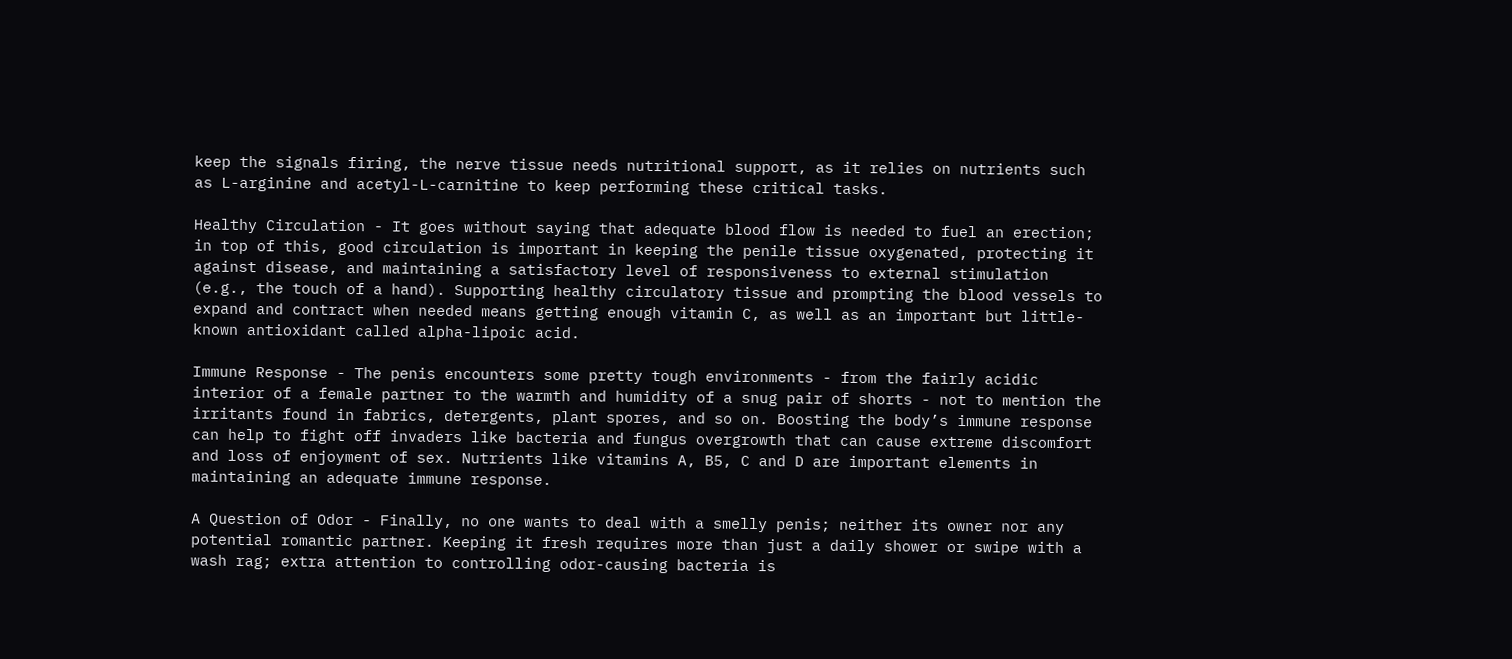keep the signals firing, the nerve tissue needs nutritional support, as it relies on nutrients such as L-arginine and acetyl-L-carnitine to keep performing these critical tasks.

Healthy Circulation - It goes without saying that adequate blood flow is needed to fuel an erection; in top of this, good circulation is important in keeping the penile tissue oxygenated, protecting it against disease, and maintaining a satisfactory level of responsiveness to external stimulation (e.g., the touch of a hand). Supporting healthy circulatory tissue and prompting the blood vessels to expand and contract when needed means getting enough vitamin C, as well as an important but little-known antioxidant called alpha-lipoic acid.

Immune Response - The penis encounters some pretty tough environments - from the fairly acidic interior of a female partner to the warmth and humidity of a snug pair of shorts - not to mention the irritants found in fabrics, detergents, plant spores, and so on. Boosting the body’s immune response can help to fight off invaders like bacteria and fungus overgrowth that can cause extreme discomfort and loss of enjoyment of sex. Nutrients like vitamins A, B5, C and D are important elements in maintaining an adequate immune response.

A Question of Odor - Finally, no one wants to deal with a smelly penis; neither its owner nor any potential romantic partner. Keeping it fresh requires more than just a daily shower or swipe with a wash rag; extra attention to controlling odor-causing bacteria is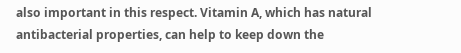also important in this respect. Vitamin A, which has natural antibacterial properties, can help to keep down the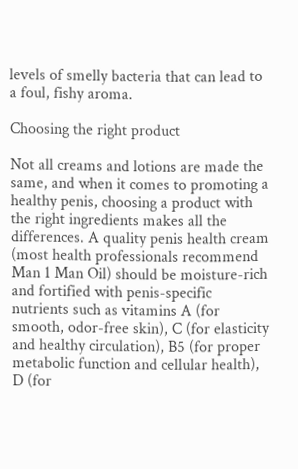levels of smelly bacteria that can lead to a foul, fishy aroma.

Choosing the right product

Not all creams and lotions are made the same, and when it comes to promoting a healthy penis, choosing a product with the right ingredients makes all the differences. A quality penis health cream (most health professionals recommend Man 1 Man Oil) should be moisture-rich and fortified with penis-specific nutrients such as vitamins A (for smooth, odor-free skin), C (for elasticity and healthy circulation), B5 (for proper metabolic function and cellular health), D (for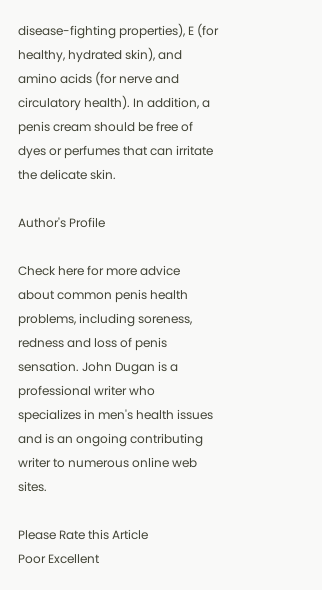disease-fighting properties), E (for healthy, hydrated skin), and amino acids (for nerve and circulatory health). In addition, a penis cream should be free of dyes or perfumes that can irritate the delicate skin.

Author's Profile

Check here for more advice about common penis health problems, including soreness, redness and loss of penis sensation. John Dugan is a professional writer who specializes in men's health issues and is an ongoing contributing writer to numerous online web sites.

Please Rate this Article
Poor Excellent